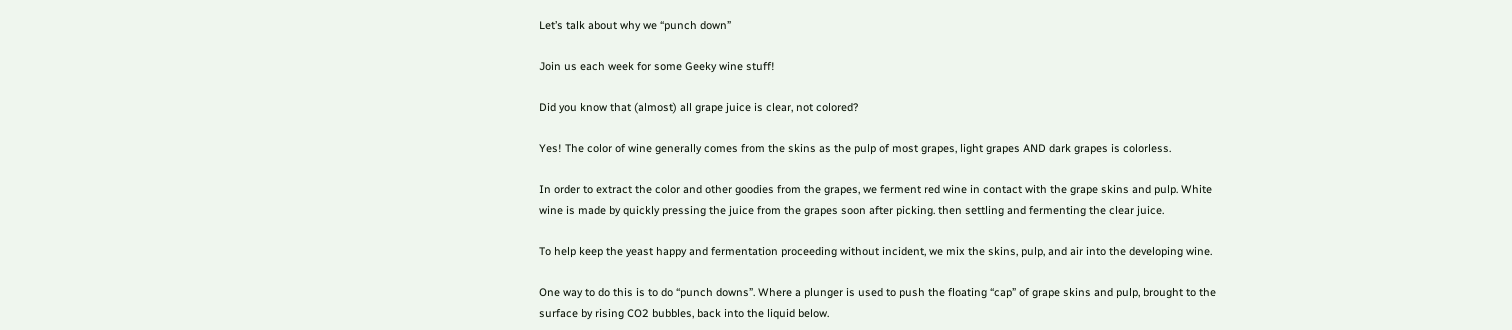Let’s talk about why we “punch down”

Join us each week for some Geeky wine stuff!

Did you know that (almost) all grape juice is clear, not colored?

Yes! The color of wine generally comes from the skins as the pulp of most grapes, light grapes AND dark grapes is colorless.

In order to extract the color and other goodies from the grapes, we ferment red wine in contact with the grape skins and pulp. White wine is made by quickly pressing the juice from the grapes soon after picking. then settling and fermenting the clear juice.

To help keep the yeast happy and fermentation proceeding without incident, we mix the skins, pulp, and air into the developing wine.

One way to do this is to do “punch downs”. Where a plunger is used to push the floating “cap” of grape skins and pulp, brought to the surface by rising CO2 bubbles, back into the liquid below.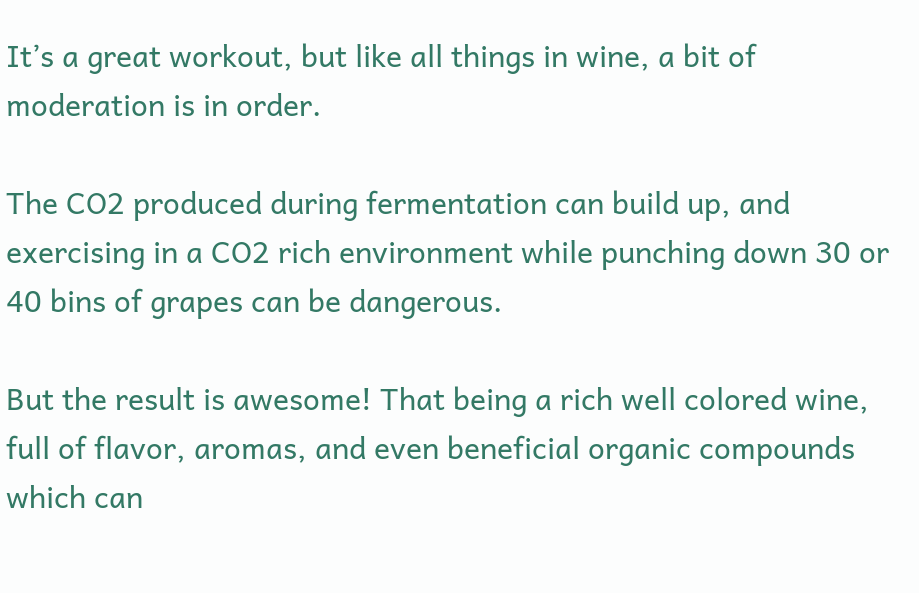It’s a great workout, but like all things in wine, a bit of moderation is in order.

The CO2 produced during fermentation can build up, and exercising in a CO2 rich environment while punching down 30 or 40 bins of grapes can be dangerous.

But the result is awesome! That being a rich well colored wine, full of flavor, aromas, and even beneficial organic compounds which can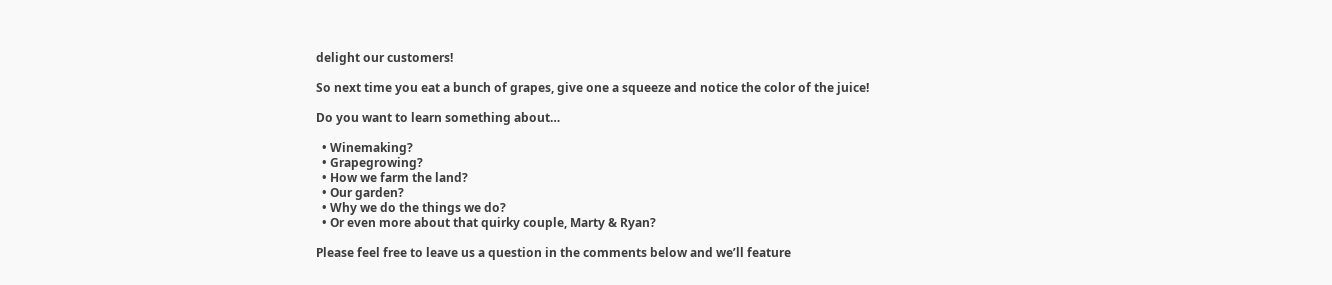delight our customers!

So next time you eat a bunch of grapes, give one a squeeze and notice the color of the juice!

Do you want to learn something about…

  • Winemaking?
  • Grapegrowing?
  • How we farm the land?
  • Our garden?
  • Why we do the things we do?
  • Or even more about that quirky couple, Marty & Ryan?

Please feel free to leave us a question in the comments below and we’ll feature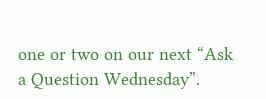one or two on our next “Ask a Question Wednesday”.